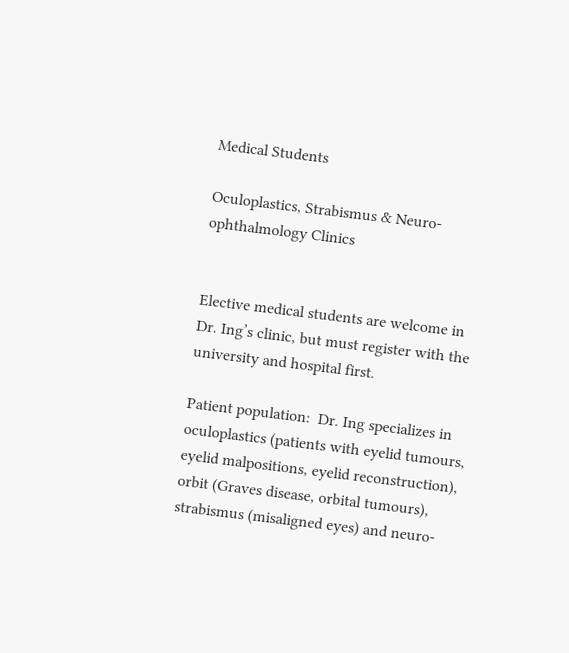Medical Students

Oculoplastics, Strabismus & Neuro-ophthalmology Clinics


Elective medical students are welcome in Dr. Ing’s clinic, but must register with the university and hospital first.

Patient population:  Dr. Ing specializes in oculoplastics (patients with eyelid tumours, eyelid malpositions, eyelid reconstruction), orbit (Graves disease, orbital tumours), strabismus (misaligned eyes) and neuro-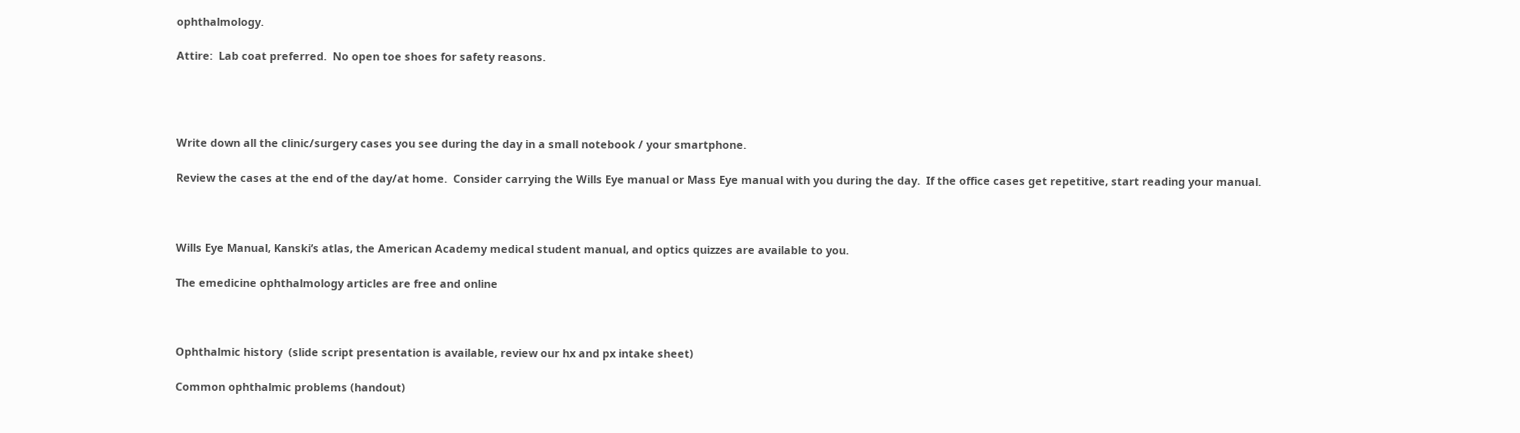ophthalmology.

Attire:  Lab coat preferred.  No open toe shoes for safety reasons.




Write down all the clinic/surgery cases you see during the day in a small notebook / your smartphone.

Review the cases at the end of the day/at home.  Consider carrying the Wills Eye manual or Mass Eye manual with you during the day.  If the office cases get repetitive, start reading your manual.



Wills Eye Manual, Kanski’s atlas, the American Academy medical student manual, and optics quizzes are available to you.

The emedicine ophthalmology articles are free and online



Ophthalmic history  (slide script presentation is available, review our hx and px intake sheet)

Common ophthalmic problems (handout)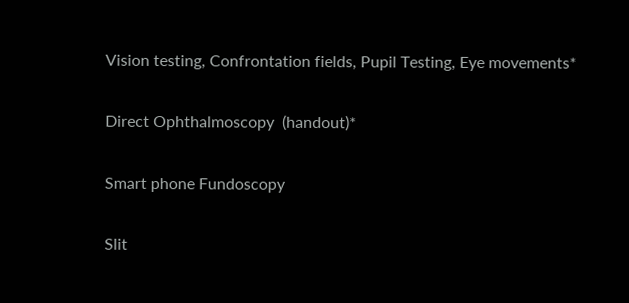Vision testing, Confrontation fields, Pupil Testing, Eye movements*

Direct Ophthalmoscopy  (handout)*

Smart phone Fundoscopy

Slit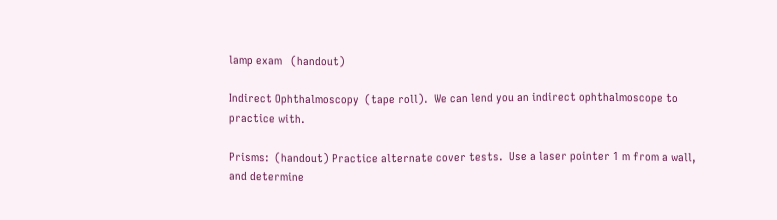lamp exam   (handout)

Indirect Ophthalmoscopy  (tape roll).  We can lend you an indirect ophthalmoscope to practice with.

Prisms:  (handout) Practice alternate cover tests.  Use a laser pointer 1 m from a wall, and determine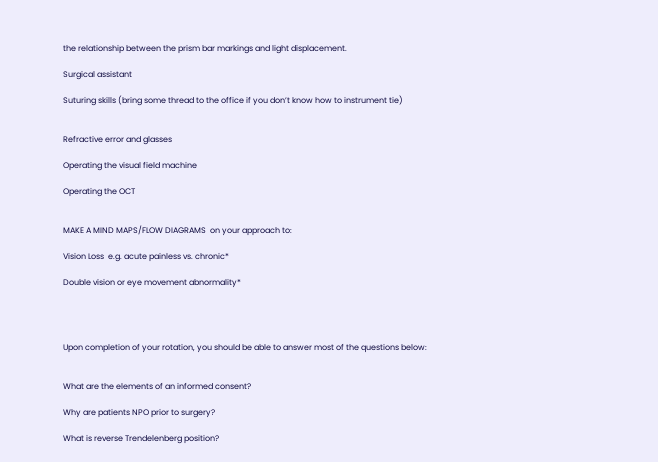the relationship between the prism bar markings and light displacement.

Surgical assistant

Suturing skills (bring some thread to the office if you don’t know how to instrument tie)


Refractive error and glasses

Operating the visual field machine

Operating the OCT


MAKE A MIND MAPS/FLOW DIAGRAMS  on your approach to:

Vision Loss  e.g. acute painless vs. chronic*

Double vision or eye movement abnormality*




Upon completion of your rotation, you should be able to answer most of the questions below:


What are the elements of an informed consent?

Why are patients NPO prior to surgery?

What is reverse Trendelenberg position?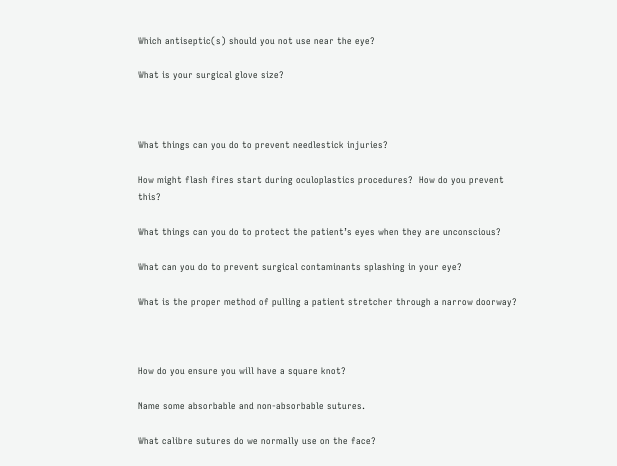Which antiseptic(s) should you not use near the eye?

What is your surgical glove size?



What things can you do to prevent needlestick injuries?

How might flash fires start during oculoplastics procedures?  How do you prevent this?

What things can you do to protect the patient’s eyes when they are unconscious?

What can you do to prevent surgical contaminants splashing in your eye?

What is the proper method of pulling a patient stretcher through a narrow doorway?



How do you ensure you will have a square knot?

Name some absorbable and non-absorbable sutures.

What calibre sutures do we normally use on the face?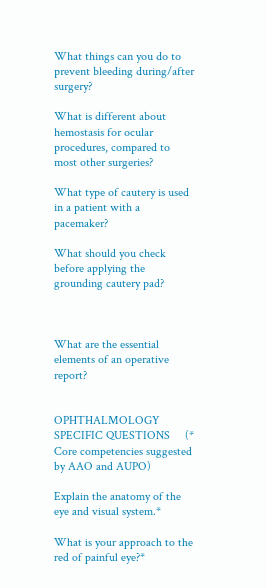What things can you do to prevent bleeding during/after surgery?

What is different about hemostasis for ocular procedures, compared to most other surgeries?

What type of cautery is used in a patient with a pacemaker?

What should you check before applying the grounding cautery pad?



What are the essential elements of an operative report?


OPHTHALMOLOGY SPECIFIC QUESTIONS     (* Core competencies suggested by AAO and AUPO)

Explain the anatomy of the eye and visual system.*

What is your approach to the red of painful eye?*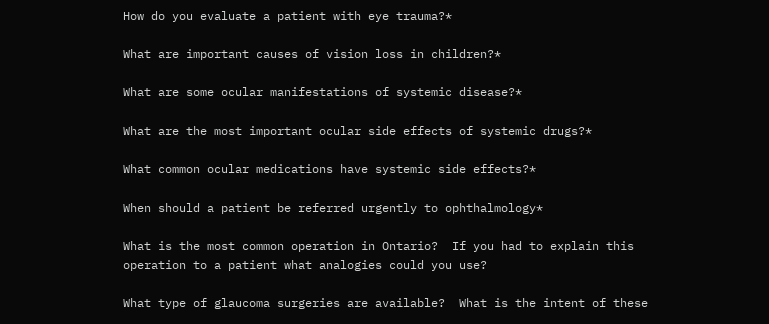How do you evaluate a patient with eye trauma?*

What are important causes of vision loss in children?*

What are some ocular manifestations of systemic disease?*

What are the most important ocular side effects of systemic drugs?*

What common ocular medications have systemic side effects?*

When should a patient be referred urgently to ophthalmology*

What is the most common operation in Ontario?  If you had to explain this operation to a patient what analogies could you use?

What type of glaucoma surgeries are available?  What is the intent of these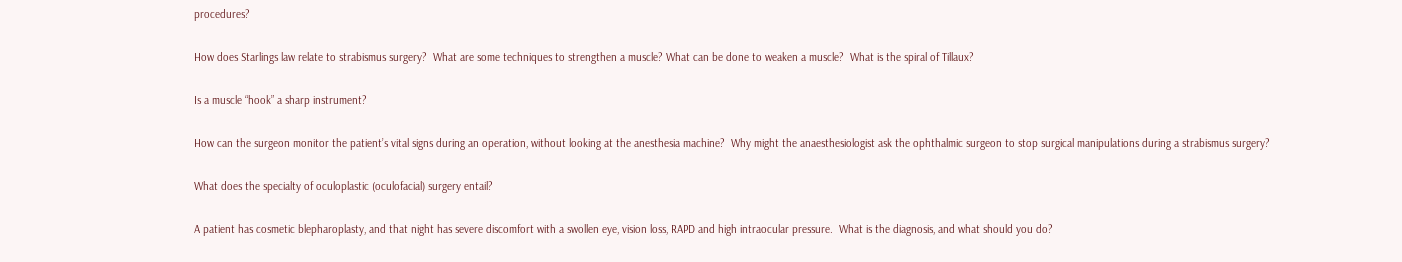procedures?

How does Starlings law relate to strabismus surgery?  What are some techniques to strengthen a muscle? What can be done to weaken a muscle?  What is the spiral of Tillaux?

Is a muscle “hook” a sharp instrument?

How can the surgeon monitor the patient’s vital signs during an operation, without looking at the anesthesia machine?  Why might the anaesthesiologist ask the ophthalmic surgeon to stop surgical manipulations during a strabismus surgery?

What does the specialty of oculoplastic (oculofacial) surgery entail?

A patient has cosmetic blepharoplasty, and that night has severe discomfort with a swollen eye, vision loss, RAPD and high intraocular pressure.  What is the diagnosis, and what should you do?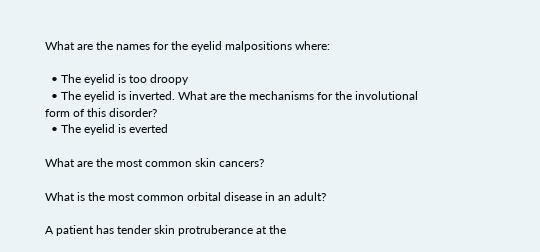What are the names for the eyelid malpositions where:

  • The eyelid is too droopy
  • The eyelid is inverted. What are the mechanisms for the involutional form of this disorder?
  • The eyelid is everted

What are the most common skin cancers?

What is the most common orbital disease in an adult?

A patient has tender skin protruberance at the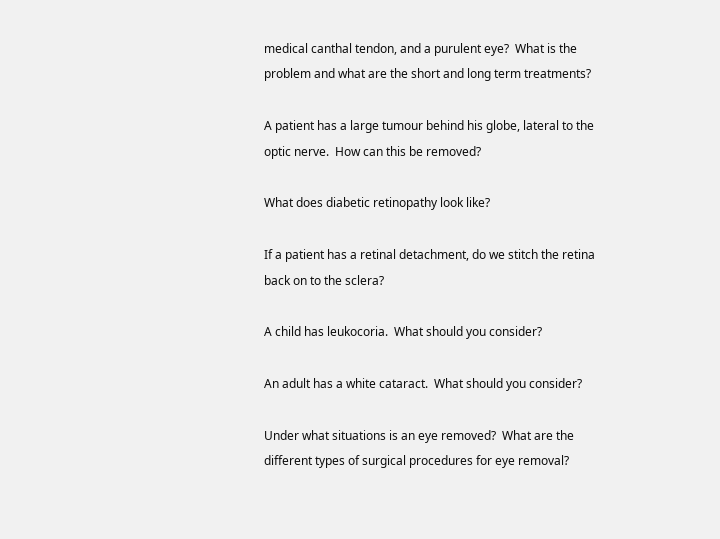medical canthal tendon, and a purulent eye?  What is the problem and what are the short and long term treatments?

A patient has a large tumour behind his globe, lateral to the optic nerve.  How can this be removed?

What does diabetic retinopathy look like?

If a patient has a retinal detachment, do we stitch the retina back on to the sclera?

A child has leukocoria.  What should you consider?

An adult has a white cataract.  What should you consider?

Under what situations is an eye removed?  What are the different types of surgical procedures for eye removal?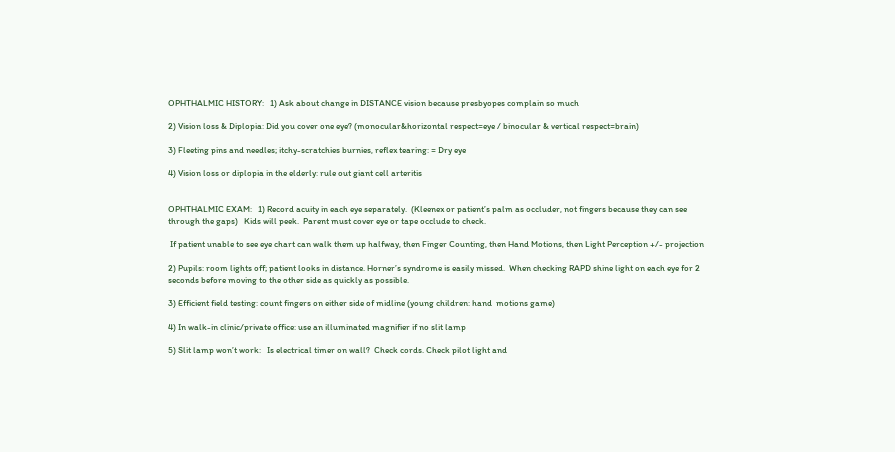OPHTHALMIC HISTORY:   1) Ask about change in DISTANCE vision because presbyopes complain so much

2) Vision loss & Diplopia: Did you cover one eye? (monocular&horizontal respect=eye / binocular & vertical respect=brain)

3) Fleeting pins and needles; itchy-scratchies burnies, reflex tearing: = Dry eye

4) Vision loss or diplopia in the elderly: rule out giant cell arteritis


OPHTHALMIC EXAM:   1) Record acuity in each eye separately.  (Kleenex or patient’s palm as occluder, not fingers because they can see through the gaps)   Kids will peek.  Parent must cover eye or tape occlude to check.

 If patient unable to see eye chart can walk them up halfway, then Finger Counting, then Hand Motions, then Light Perception +/- projection

2) Pupils: room lights off; patient looks in distance. Horner’s syndrome is easily missed.  When checking RAPD shine light on each eye for 2 seconds before moving to the other side as quickly as possible.

3) Efficient field testing: count fingers on either side of midline (young children: hand  motions game)

4) In walk-in clinic/private office: use an illuminated magnifier if no slit lamp

5) Slit lamp won’t work:   Is electrical timer on wall?  Check cords. Check pilot light and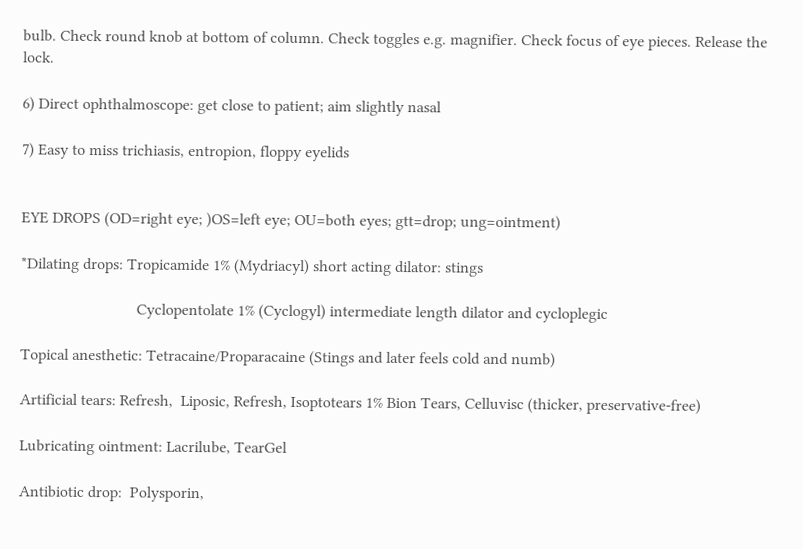bulb. Check round knob at bottom of column. Check toggles e.g. magnifier. Check focus of eye pieces. Release the lock.

6) Direct ophthalmoscope: get close to patient; aim slightly nasal

7) Easy to miss trichiasis, entropion, floppy eyelids


EYE DROPS (OD=right eye; )OS=left eye; OU=both eyes; gtt=drop; ung=ointment)

*Dilating drops: Tropicamide 1% (Mydriacyl) short acting dilator: stings

                             Cyclopentolate 1% (Cyclogyl) intermediate length dilator and cycloplegic

Topical anesthetic: Tetracaine/Proparacaine (Stings and later feels cold and numb)

Artificial tears: Refresh,  Liposic, Refresh, Isoptotears 1% Bion Tears, Celluvisc (thicker, preservative-free)

Lubricating ointment: Lacrilube, TearGel

Antibiotic drop:  Polysporin,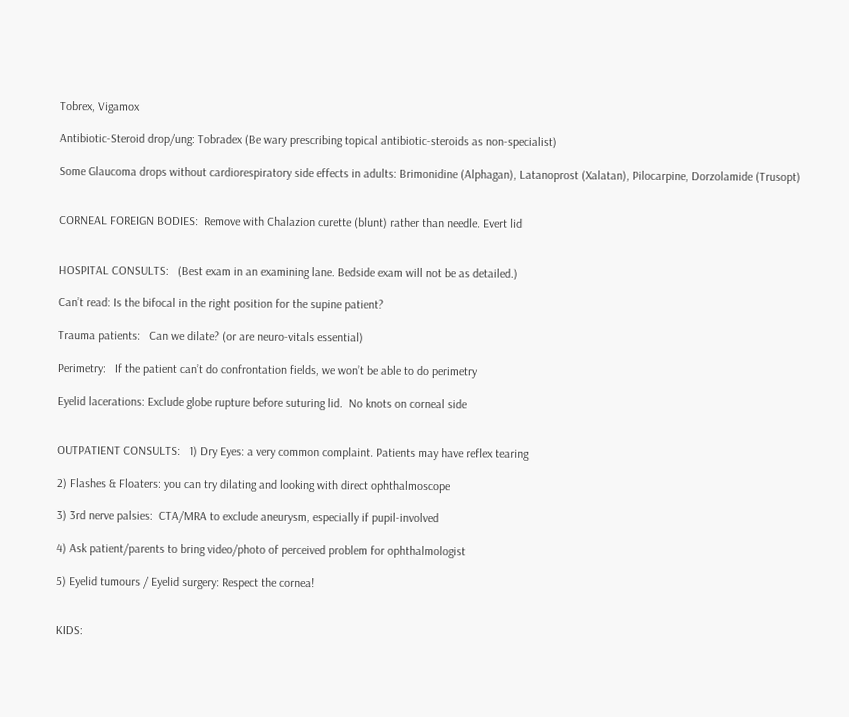Tobrex, Vigamox

Antibiotic-Steroid drop/ung: Tobradex (Be wary prescribing topical antibiotic-steroids as non-specialist)

Some Glaucoma drops without cardiorespiratory side effects in adults: Brimonidine (Alphagan), Latanoprost (Xalatan), Pilocarpine, Dorzolamide (Trusopt)


CORNEAL FOREIGN BODIES:  Remove with Chalazion curette (blunt) rather than needle. Evert lid


HOSPITAL CONSULTS:   (Best exam in an examining lane. Bedside exam will not be as detailed.)

Can’t read: Is the bifocal in the right position for the supine patient?

Trauma patients:   Can we dilate? (or are neuro-vitals essential)

Perimetry:   If the patient can’t do confrontation fields, we won’t be able to do perimetry

Eyelid lacerations: Exclude globe rupture before suturing lid.  No knots on corneal side


OUTPATIENT CONSULTS:   1) Dry Eyes: a very common complaint. Patients may have reflex tearing

2) Flashes & Floaters: you can try dilating and looking with direct ophthalmoscope

3) 3rd nerve palsies:  CTA/MRA to exclude aneurysm, especially if pupil-involved

4) Ask patient/parents to bring video/photo of perceived problem for ophthalmologist

5) Eyelid tumours / Eyelid surgery: Respect the cornea!


KIDS: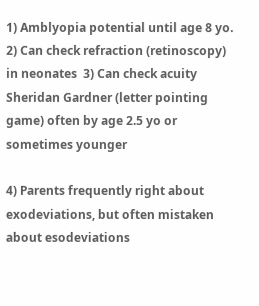1) Amblyopia potential until age 8 yo.  2) Can check refraction (retinoscopy) in neonates  3) Can check acuity Sheridan Gardner (letter pointing game) often by age 2.5 yo or sometimes younger

4) Parents frequently right about exodeviations, but often mistaken about esodeviations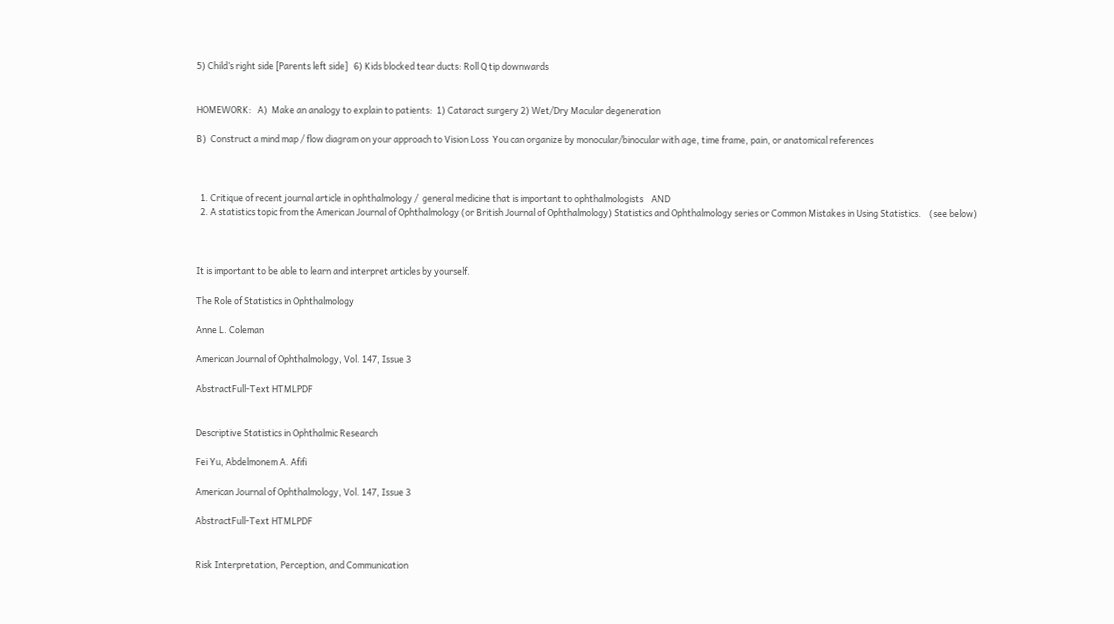5) Child’s right side [Parents left side]   6) Kids blocked tear ducts: Roll Q tip downwards


HOMEWORK:   A)  Make an analogy to explain to patients:  1) Cataract surgery 2) Wet/Dry Macular degeneration

B)  Construct a mind map / flow diagram on your approach to Vision Loss  You can organize by monocular/binocular with age, time frame, pain, or anatomical references



  1. Critique of recent journal article in ophthalmology /  general medicine that is important to ophthalmologists    AND
  2. A statistics topic from the American Journal of Ophthalmology (or British Journal of Ophthalmology) Statistics and Ophthalmology series or Common Mistakes in Using Statistics.    (see below)



It is important to be able to learn and interpret articles by yourself.

The Role of Statistics in Ophthalmology

Anne L. Coleman

American Journal of Ophthalmology, Vol. 147, Issue 3

AbstractFull-Text HTMLPDF


Descriptive Statistics in Ophthalmic Research

Fei Yu, Abdelmonem A. Afifi

American Journal of Ophthalmology, Vol. 147, Issue 3

AbstractFull-Text HTMLPDF


Risk Interpretation, Perception, and Communication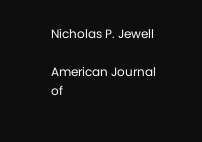Nicholas P. Jewell

American Journal of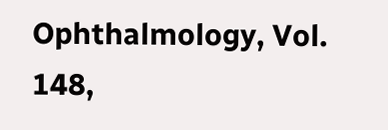Ophthalmology, Vol. 148,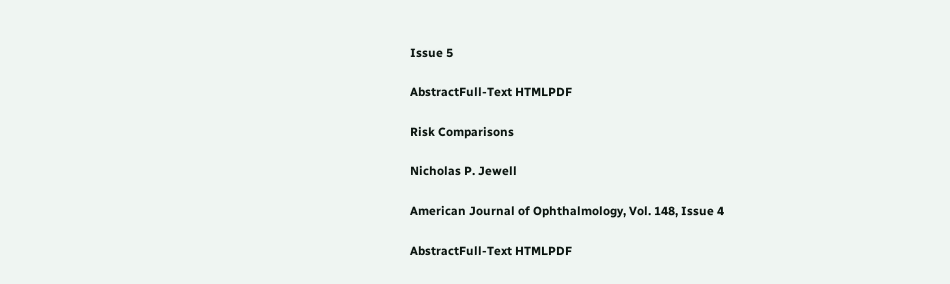Issue 5

AbstractFull-Text HTMLPDF

Risk Comparisons

Nicholas P. Jewell

American Journal of Ophthalmology, Vol. 148, Issue 4

AbstractFull-Text HTMLPDF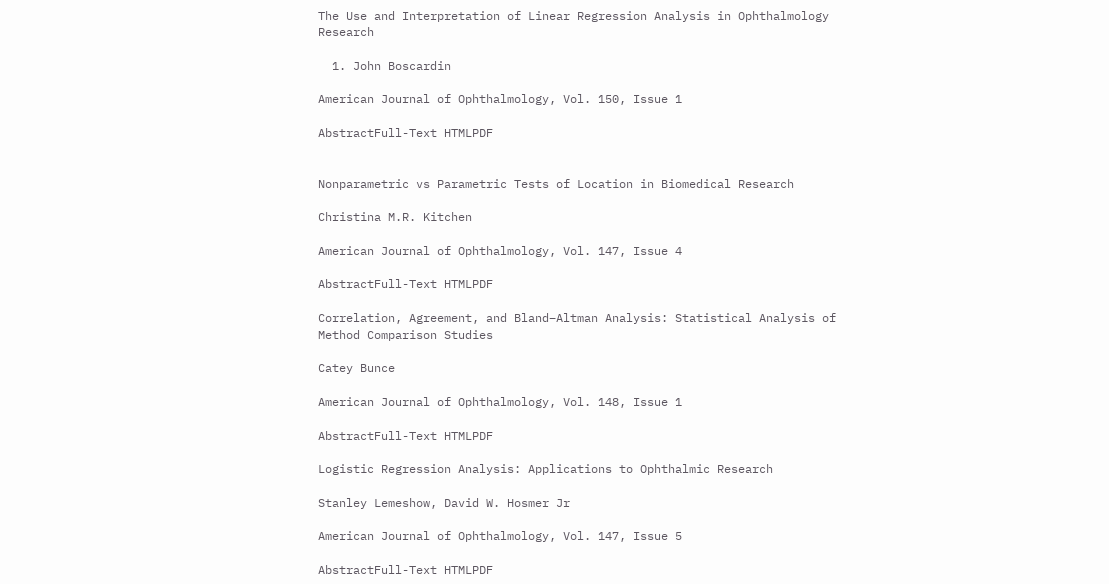The Use and Interpretation of Linear Regression Analysis in Ophthalmology Research

  1. John Boscardin

American Journal of Ophthalmology, Vol. 150, Issue 1

AbstractFull-Text HTMLPDF


Nonparametric vs Parametric Tests of Location in Biomedical Research

Christina M.R. Kitchen

American Journal of Ophthalmology, Vol. 147, Issue 4

AbstractFull-Text HTMLPDF

Correlation, Agreement, and Bland–Altman Analysis: Statistical Analysis of Method Comparison Studies

Catey Bunce

American Journal of Ophthalmology, Vol. 148, Issue 1

AbstractFull-Text HTMLPDF

Logistic Regression Analysis: Applications to Ophthalmic Research

Stanley Lemeshow, David W. Hosmer Jr

American Journal of Ophthalmology, Vol. 147, Issue 5

AbstractFull-Text HTMLPDF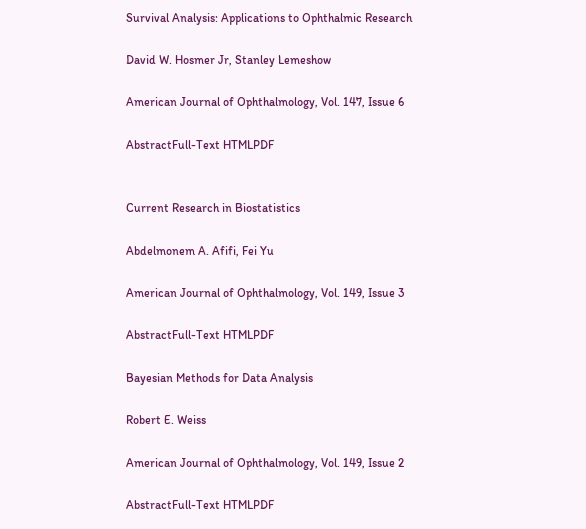Survival Analysis: Applications to Ophthalmic Research

David W. Hosmer Jr, Stanley Lemeshow

American Journal of Ophthalmology, Vol. 147, Issue 6

AbstractFull-Text HTMLPDF


Current Research in Biostatistics

Abdelmonem A. Afifi, Fei Yu

American Journal of Ophthalmology, Vol. 149, Issue 3

AbstractFull-Text HTMLPDF

Bayesian Methods for Data Analysis

Robert E. Weiss

American Journal of Ophthalmology, Vol. 149, Issue 2

AbstractFull-Text HTMLPDF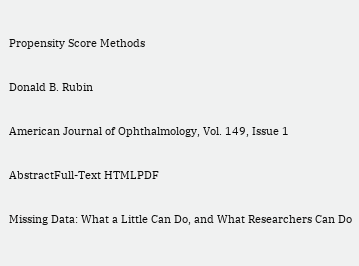Propensity Score Methods

Donald B. Rubin

American Journal of Ophthalmology, Vol. 149, Issue 1

AbstractFull-Text HTMLPDF

Missing Data: What a Little Can Do, and What Researchers Can Do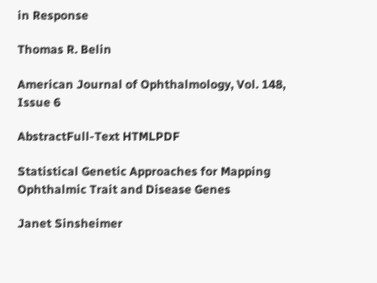in Response

Thomas R. Belin

American Journal of Ophthalmology, Vol. 148, Issue 6

AbstractFull-Text HTMLPDF

Statistical Genetic Approaches for Mapping Ophthalmic Trait and Disease Genes

Janet Sinsheimer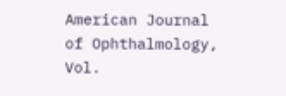American Journal of Ophthalmology, Vol.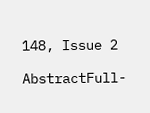148, Issue 2

AbstractFull-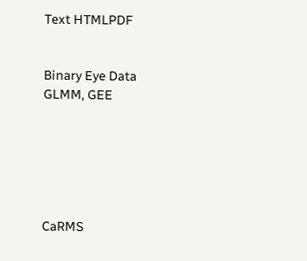Text HTMLPDF


Binary Eye Data   GLMM, GEE






CaRMS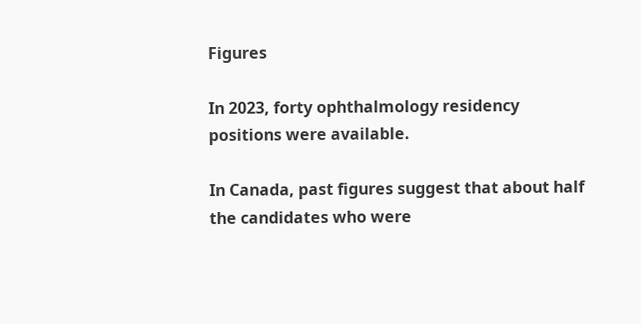Figures

In 2023, forty ophthalmology residency positions were available.

In Canada, past figures suggest that about half the candidates who were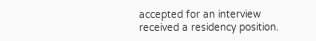accepted for an interview received a residency position.